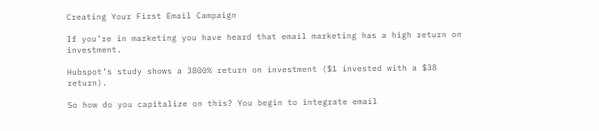Creating Your First Email Campaign

If you’re in marketing you have heard that email marketing has a high return on investment.

Hubspot’s study shows a 3800% return on investment ($1 invested with a $38 return).

So how do you capitalize on this? You begin to integrate email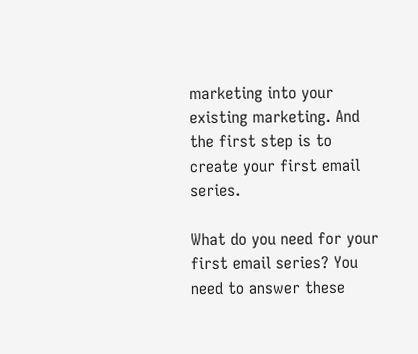marketing into your existing marketing. And the first step is to create your first email series.

What do you need for your first email series? You need to answer these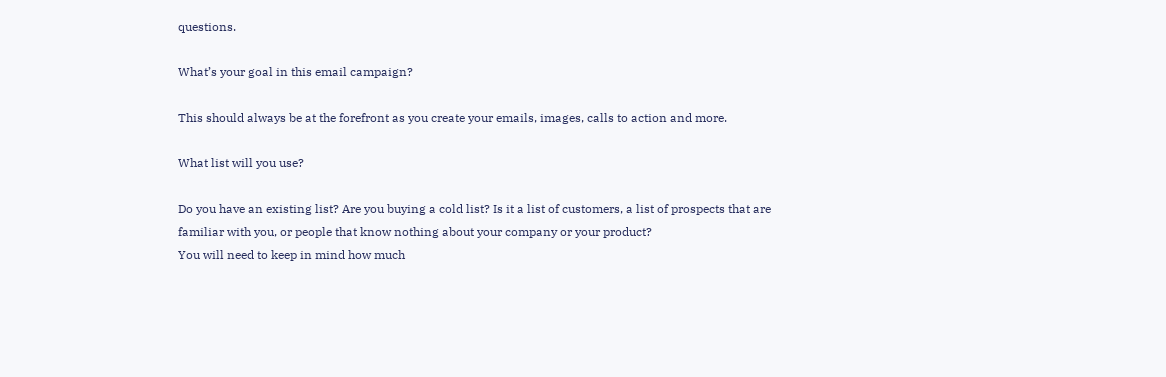questions.

What’s your goal in this email campaign?

This should always be at the forefront as you create your emails, images, calls to action and more.

What list will you use?

Do you have an existing list? Are you buying a cold list? Is it a list of customers, a list of prospects that are familiar with you, or people that know nothing about your company or your product?
You will need to keep in mind how much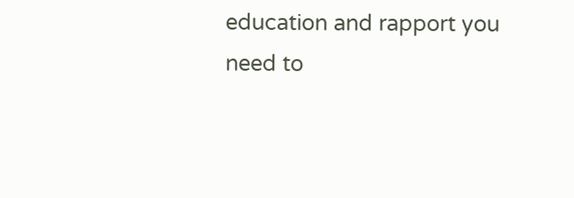education and rapport you need to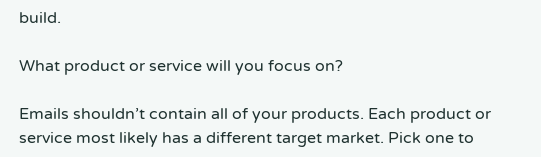build.

What product or service will you focus on?

Emails shouldn’t contain all of your products. Each product or service most likely has a different target market. Pick one to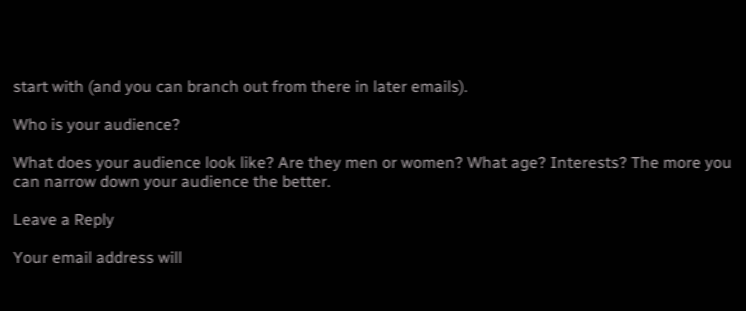start with (and you can branch out from there in later emails).

Who is your audience?

What does your audience look like? Are they men or women? What age? Interests? The more you can narrow down your audience the better.

Leave a Reply

Your email address will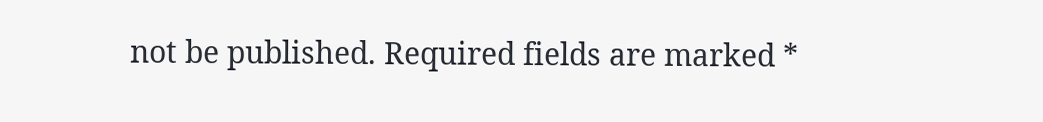not be published. Required fields are marked *